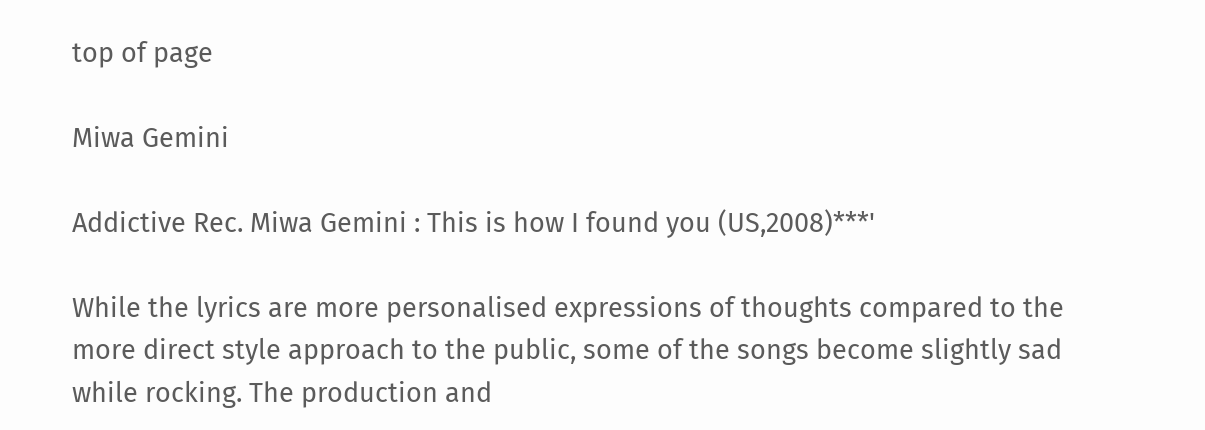top of page

Miwa Gemini

Addictive Rec. Miwa Gemini : This is how I found you (US,2008)***'

While the lyrics are more personalised expressions of thoughts compared to the more direct style approach to the public, some of the songs become slightly sad while rocking. The production and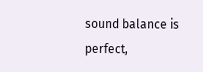sound balance is perfect,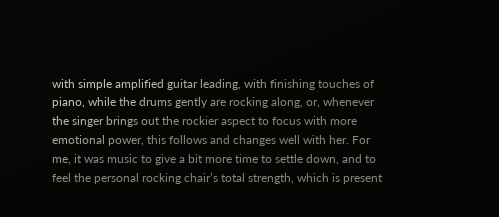with simple amplified guitar leading, with finishing touches of piano, while the drums gently are rocking along, or, whenever the singer brings out the rockier aspect to focus with more emotional power, this follows and changes well with her. For me, it was music to give a bit more time to settle down, and to feel the personal rocking chair’s total strength, which is present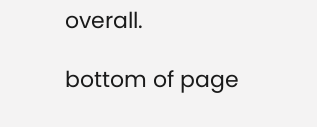overall.

bottom of page